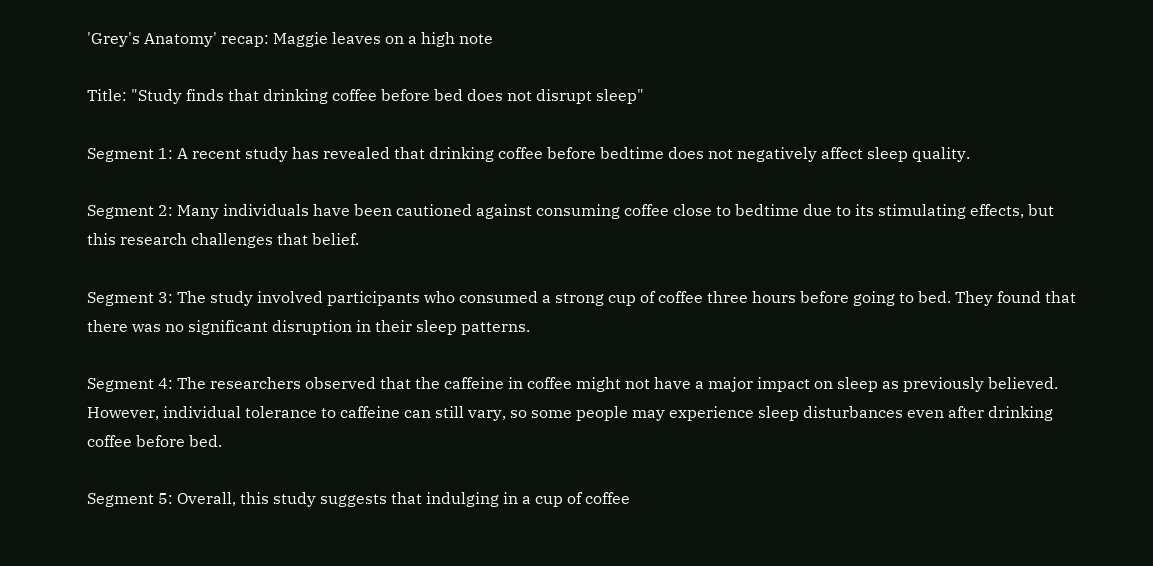'Grey's Anatomy' recap: Maggie leaves on a high note

Title: "Study finds that drinking coffee before bed does not disrupt sleep"

Segment 1: A recent study has revealed that drinking coffee before bedtime does not negatively affect sleep quality.

Segment 2: Many individuals have been cautioned against consuming coffee close to bedtime due to its stimulating effects, but this research challenges that belief.

Segment 3: The study involved participants who consumed a strong cup of coffee three hours before going to bed. They found that there was no significant disruption in their sleep patterns.

Segment 4: The researchers observed that the caffeine in coffee might not have a major impact on sleep as previously believed. However, individual tolerance to caffeine can still vary, so some people may experience sleep disturbances even after drinking coffee before bed.

Segment 5: Overall, this study suggests that indulging in a cup of coffee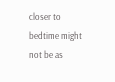closer to bedtime might not be as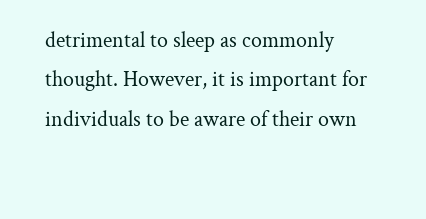detrimental to sleep as commonly thought. However, it is important for individuals to be aware of their own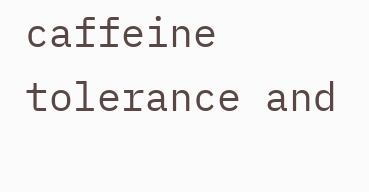caffeine tolerance and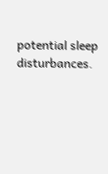potential sleep disturbances.